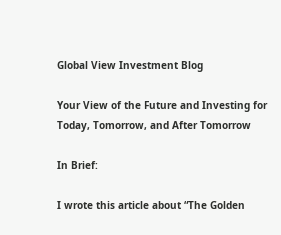Global View Investment Blog

Your View of the Future and Investing for Today, Tomorrow, and After Tomorrow

In Brief:

I wrote this article about “The Golden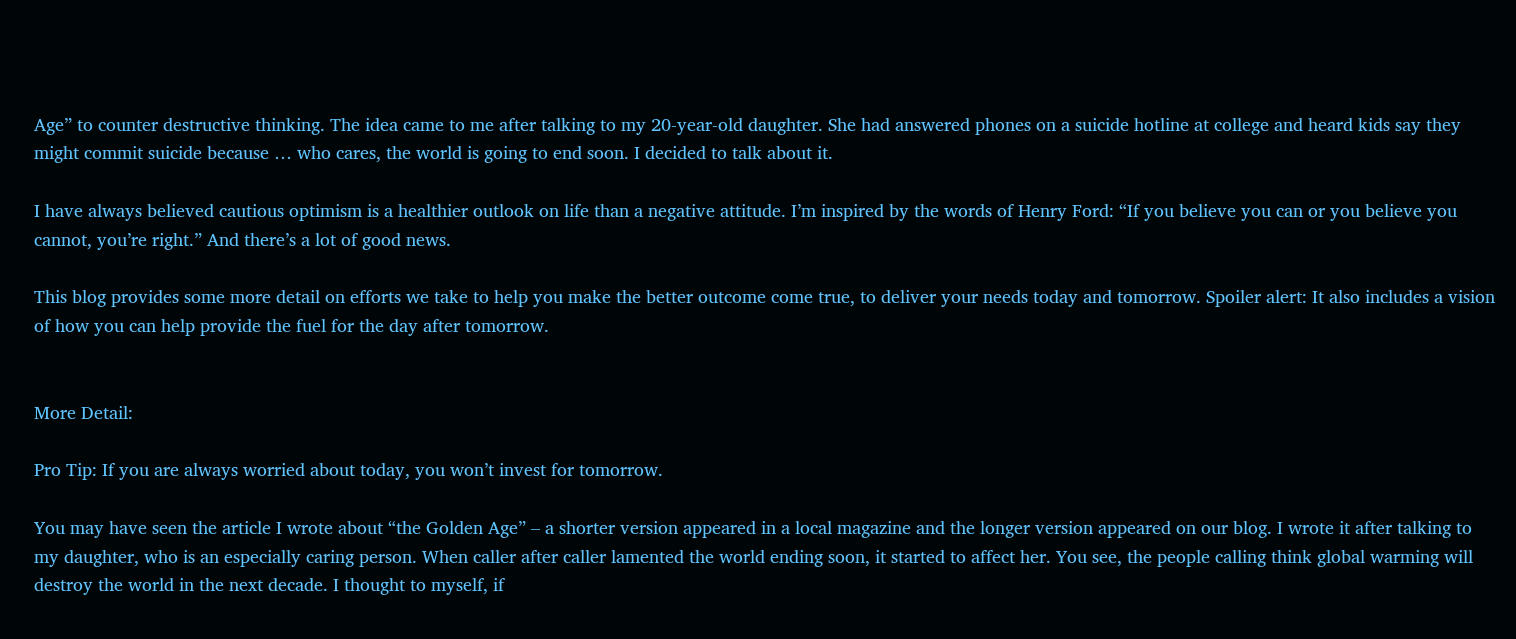Age” to counter destructive thinking. The idea came to me after talking to my 20-year-old daughter. She had answered phones on a suicide hotline at college and heard kids say they might commit suicide because … who cares, the world is going to end soon. I decided to talk about it.

I have always believed cautious optimism is a healthier outlook on life than a negative attitude. I’m inspired by the words of Henry Ford: “If you believe you can or you believe you cannot, you’re right.” And there’s a lot of good news.

This blog provides some more detail on efforts we take to help you make the better outcome come true, to deliver your needs today and tomorrow. Spoiler alert: It also includes a vision of how you can help provide the fuel for the day after tomorrow.


More Detail:

Pro Tip: If you are always worried about today, you won’t invest for tomorrow.

You may have seen the article I wrote about “the Golden Age” – a shorter version appeared in a local magazine and the longer version appeared on our blog. I wrote it after talking to my daughter, who is an especially caring person. When caller after caller lamented the world ending soon, it started to affect her. You see, the people calling think global warming will destroy the world in the next decade. I thought to myself, if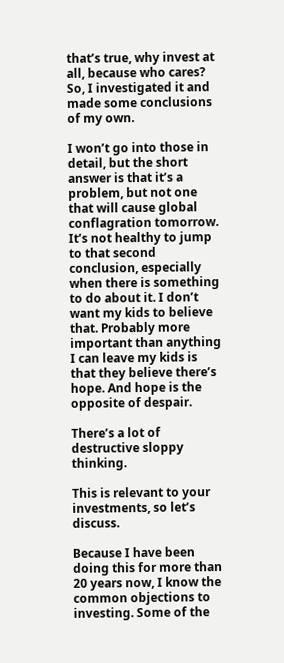that’s true, why invest at all, because who cares? So, I investigated it and made some conclusions of my own.

I won’t go into those in detail, but the short answer is that it’s a problem, but not one that will cause global conflagration tomorrow. It’s not healthy to jump to that second conclusion, especially when there is something to do about it. I don’t want my kids to believe that. Probably more important than anything I can leave my kids is that they believe there’s hope. And hope is the opposite of despair.

There’s a lot of destructive sloppy thinking.

This is relevant to your investments, so let’s discuss.

Because I have been doing this for more than 20 years now, I know the common objections to investing. Some of the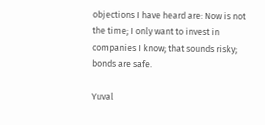objections I have heard are: Now is not the time; I only want to invest in companies I know; that sounds risky; bonds are safe.

Yuval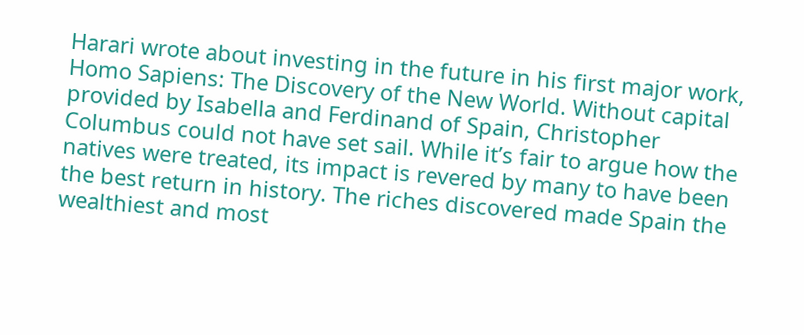Harari wrote about investing in the future in his first major work, Homo Sapiens: The Discovery of the New World. Without capital provided by Isabella and Ferdinand of Spain, Christopher Columbus could not have set sail. While it’s fair to argue how the natives were treated, its impact is revered by many to have been the best return in history. The riches discovered made Spain the wealthiest and most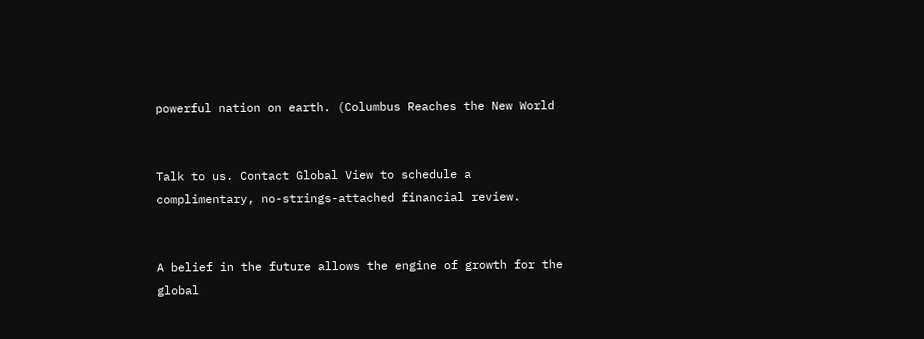powerful nation on earth. (Columbus Reaches the New World


Talk to us. Contact Global View to schedule a complimentary, no-strings-attached financial review.


A belief in the future allows the engine of growth for the global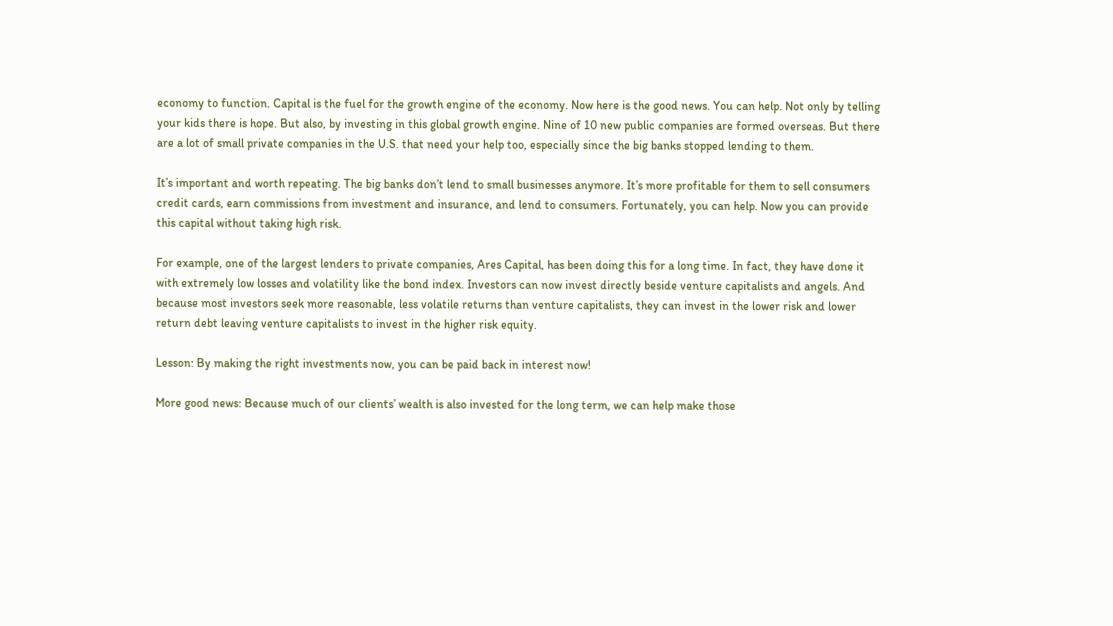economy to function. Capital is the fuel for the growth engine of the economy. Now here is the good news. You can help. Not only by telling your kids there is hope. But also, by investing in this global growth engine. Nine of 10 new public companies are formed overseas. But there are a lot of small private companies in the U.S. that need your help too, especially since the big banks stopped lending to them.

It’s important and worth repeating. The big banks don’t lend to small businesses anymore. It’s more profitable for them to sell consumers credit cards, earn commissions from investment and insurance, and lend to consumers. Fortunately, you can help. Now you can provide this capital without taking high risk.

For example, one of the largest lenders to private companies, Ares Capital, has been doing this for a long time. In fact, they have done it with extremely low losses and volatility like the bond index. Investors can now invest directly beside venture capitalists and angels. And because most investors seek more reasonable, less volatile returns than venture capitalists, they can invest in the lower risk and lower return debt leaving venture capitalists to invest in the higher risk equity.

Lesson: By making the right investments now, you can be paid back in interest now!

More good news: Because much of our clients’ wealth is also invested for the long term, we can help make those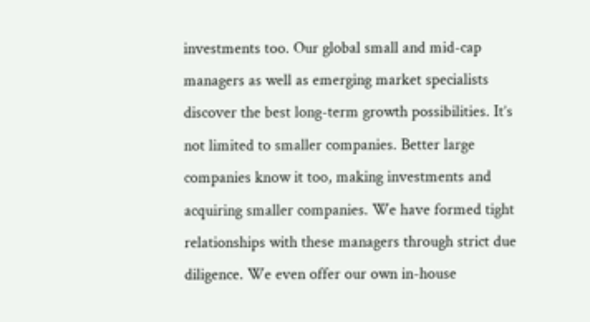investments too. Our global small and mid-cap managers as well as emerging market specialists discover the best long-term growth possibilities. It’s not limited to smaller companies. Better large companies know it too, making investments and acquiring smaller companies. We have formed tight relationships with these managers through strict due diligence. We even offer our own in-house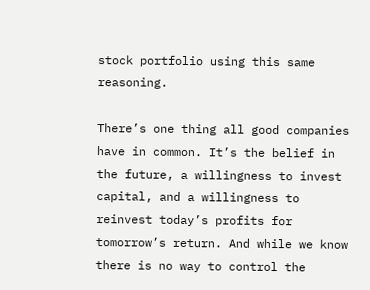stock portfolio using this same reasoning.

There’s one thing all good companies have in common. It’s the belief in the future, a willingness to invest capital, and a willingness to reinvest today’s profits for tomorrow’s return. And while we know there is no way to control the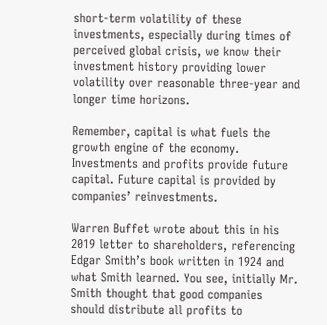short-term volatility of these investments, especially during times of perceived global crisis, we know their investment history providing lower volatility over reasonable three-year and longer time horizons.

Remember, capital is what fuels the growth engine of the economy. Investments and profits provide future capital. Future capital is provided by companies’ reinvestments.

Warren Buffet wrote about this in his 2019 letter to shareholders, referencing Edgar Smith’s book written in 1924 and what Smith learned. You see, initially Mr. Smith thought that good companies should distribute all profits to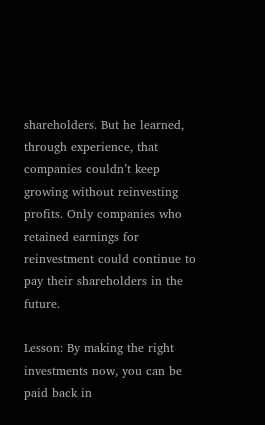shareholders. But he learned, through experience, that companies couldn’t keep growing without reinvesting profits. Only companies who retained earnings for reinvestment could continue to pay their shareholders in the future.

Lesson: By making the right investments now, you can be paid back in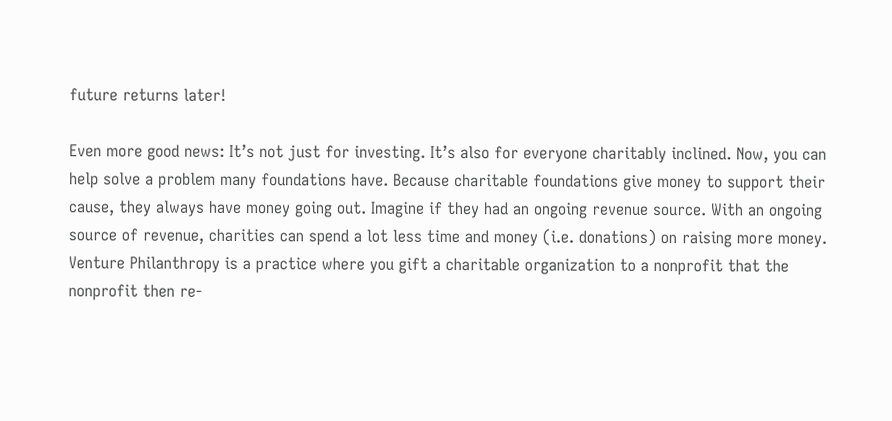future returns later!

Even more good news: It’s not just for investing. It’s also for everyone charitably inclined. Now, you can help solve a problem many foundations have. Because charitable foundations give money to support their cause, they always have money going out. Imagine if they had an ongoing revenue source. With an ongoing source of revenue, charities can spend a lot less time and money (i.e. donations) on raising more money. Venture Philanthropy is a practice where you gift a charitable organization to a nonprofit that the nonprofit then re-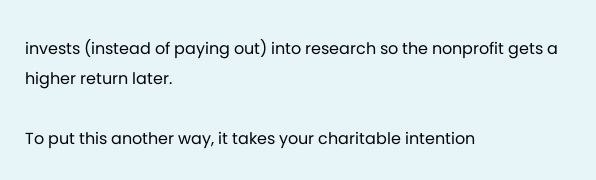invests (instead of paying out) into research so the nonprofit gets a higher return later.

To put this another way, it takes your charitable intention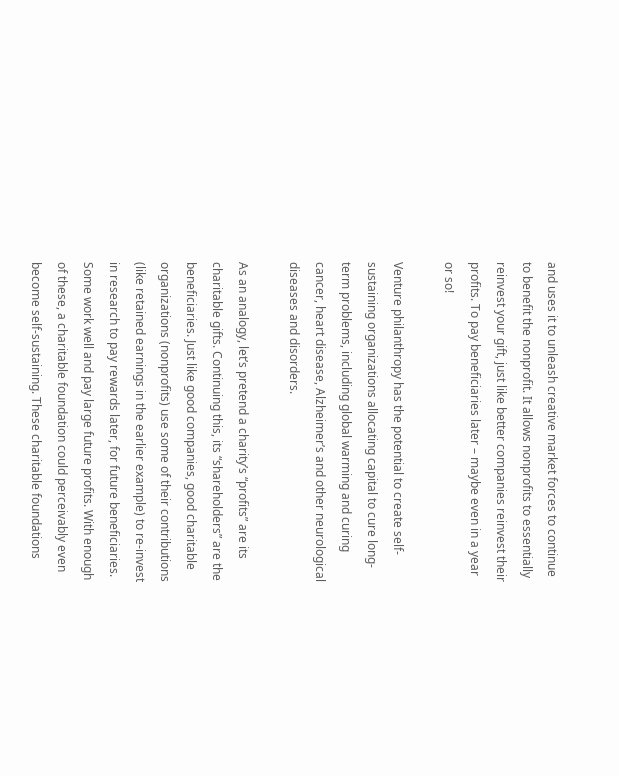and uses it to unleash creative market forces to continue to benefit the nonprofit. It allows nonprofits to essentially reinvest your gift, just like better companies reinvest their profits. To pay beneficiaries later – maybe even in a year or so!

Venture philanthropy has the potential to create self-sustaining organizations allocating capital to cure long-term problems, including global warming and curing cancer, heart disease, Alzheimer’s and other neurological diseases and disorders.

As an analogy, let’s pretend a charity’s “profits” are its charitable gifts. Continuing this, its “shareholders” are the beneficiaries. Just like good companies, good charitable organizations (nonprofits) use some of their contributions (like retained earnings in the earlier example) to re-invest in research to pay rewards later, for future beneficiaries. Some work well and pay large future profits. With enough of these, a charitable foundation could perceivably even become self-sustaining. These charitable foundations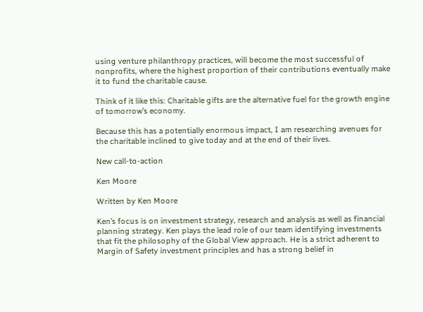using venture philanthropy practices, will become the most successful of nonprofits, where the highest proportion of their contributions eventually make it to fund the charitable cause.

Think of it like this: Charitable gifts are the alternative fuel for the growth engine of tomorrow’s economy.

Because this has a potentially enormous impact, I am researching avenues for the charitable inclined to give today and at the end of their lives.

New call-to-action

Ken Moore

Written by Ken Moore

Ken’s focus is on investment strategy, research and analysis as well as financial planning strategy. Ken plays the lead role of our team identifying investments that fit the philosophy of the Global View approach. He is a strict adherent to Margin of Safety investment principles and has a strong belief in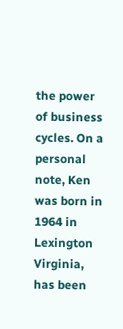the power of business cycles. On a personal note, Ken was born in 1964 in Lexington Virginia, has been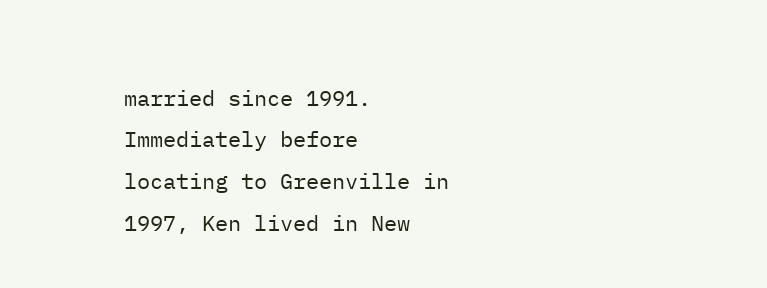married since 1991. Immediately before locating to Greenville in 1997, Ken lived in New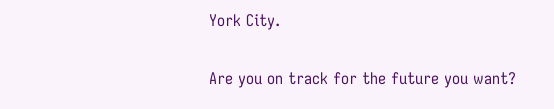York City.

Are you on track for the future you want?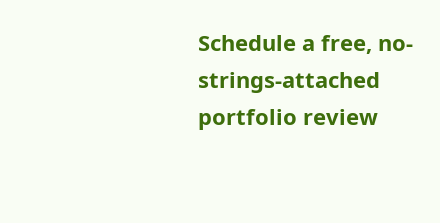Schedule a free, no-strings-attached portfolio review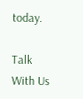today.

Talk With Us